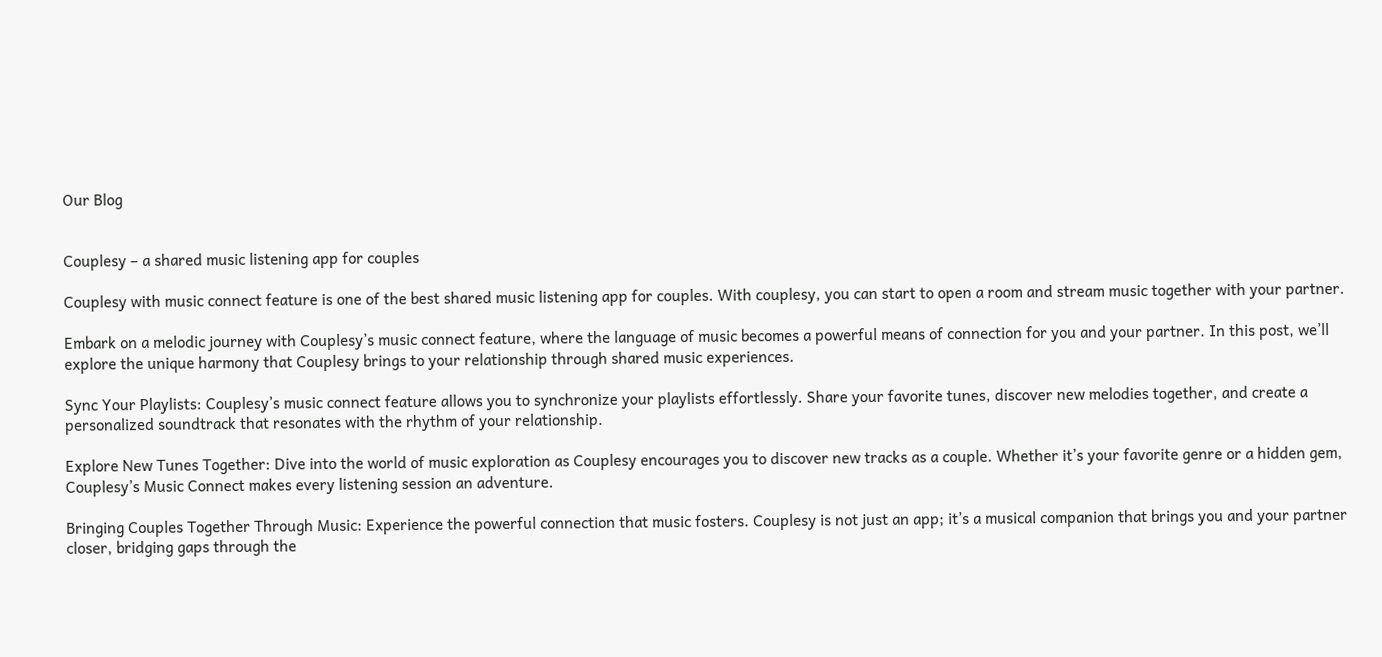Our Blog


Couplesy – a shared music listening app for couples

Couplesy with music connect feature is one of the best shared music listening app for couples. With couplesy, you can start to open a room and stream music together with your partner.

Embark on a melodic journey with Couplesy’s music connect feature, where the language of music becomes a powerful means of connection for you and your partner. In this post, we’ll explore the unique harmony that Couplesy brings to your relationship through shared music experiences.

Sync Your Playlists: Couplesy’s music connect feature allows you to synchronize your playlists effortlessly. Share your favorite tunes, discover new melodies together, and create a personalized soundtrack that resonates with the rhythm of your relationship.

Explore New Tunes Together: Dive into the world of music exploration as Couplesy encourages you to discover new tracks as a couple. Whether it’s your favorite genre or a hidden gem, Couplesy’s Music Connect makes every listening session an adventure.

Bringing Couples Together Through Music: Experience the powerful connection that music fosters. Couplesy is not just an app; it’s a musical companion that brings you and your partner closer, bridging gaps through the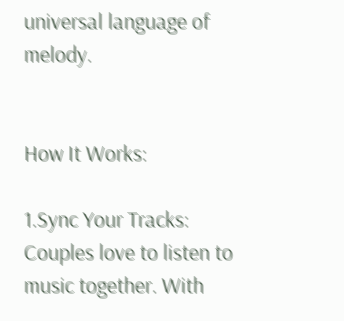universal language of melody.


How It Works:

1.Sync Your Tracks: Couples love to listen to music together. With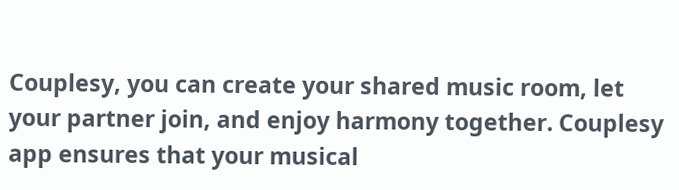Couplesy, you can create your shared music room, let your partner join, and enjoy harmony together. Couplesy app ensures that your musical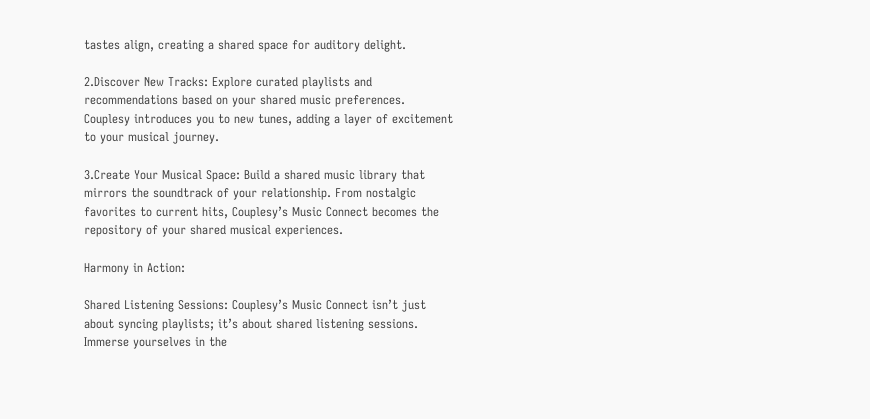tastes align, creating a shared space for auditory delight.

2.Discover New Tracks: Explore curated playlists and recommendations based on your shared music preferences. Couplesy introduces you to new tunes, adding a layer of excitement to your musical journey.

3.Create Your Musical Space: Build a shared music library that mirrors the soundtrack of your relationship. From nostalgic favorites to current hits, Couplesy’s Music Connect becomes the repository of your shared musical experiences.

Harmony in Action:

Shared Listening Sessions: Couplesy’s Music Connect isn’t just about syncing playlists; it’s about shared listening sessions. Immerse yourselves in the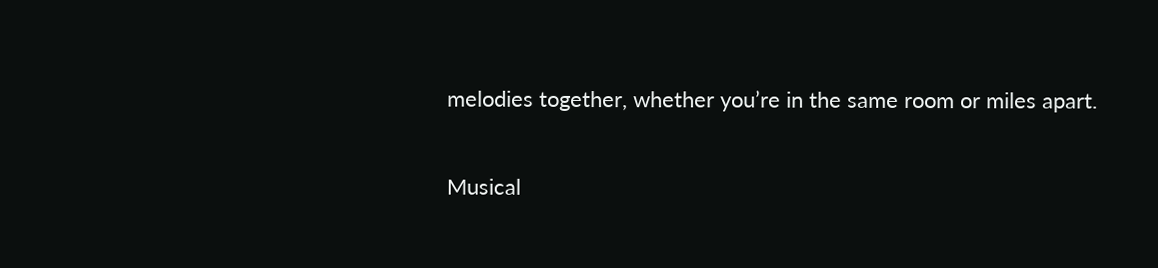melodies together, whether you’re in the same room or miles apart.

Musical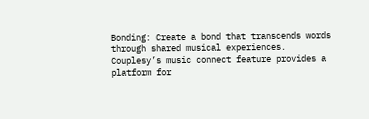Bonding: Create a bond that transcends words through shared musical experiences. Couplesy’s music connect feature provides a platform for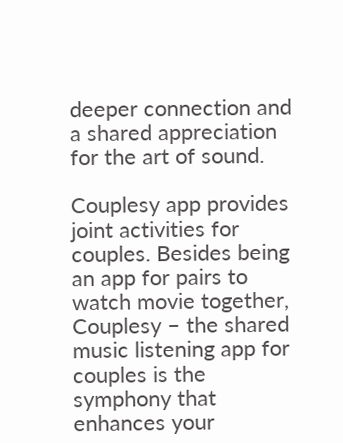deeper connection and a shared appreciation for the art of sound.

Couplesy app provides joint activities for couples. Besides being an app for pairs to watch movie together, Couplesy – the shared music listening app for couples is the symphony that enhances your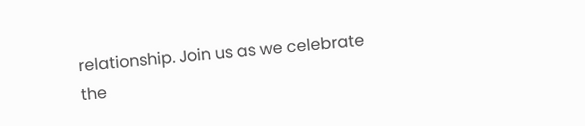relationship. Join us as we celebrate the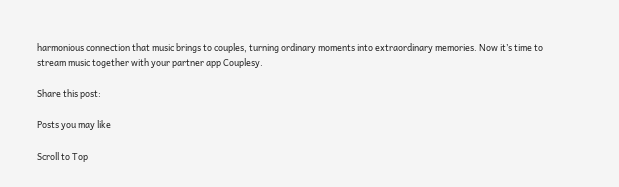harmonious connection that music brings to couples, turning ordinary moments into extraordinary memories. Now it’s time to stream music together with your partner app Couplesy.

Share this post:

Posts you may like

Scroll to Top